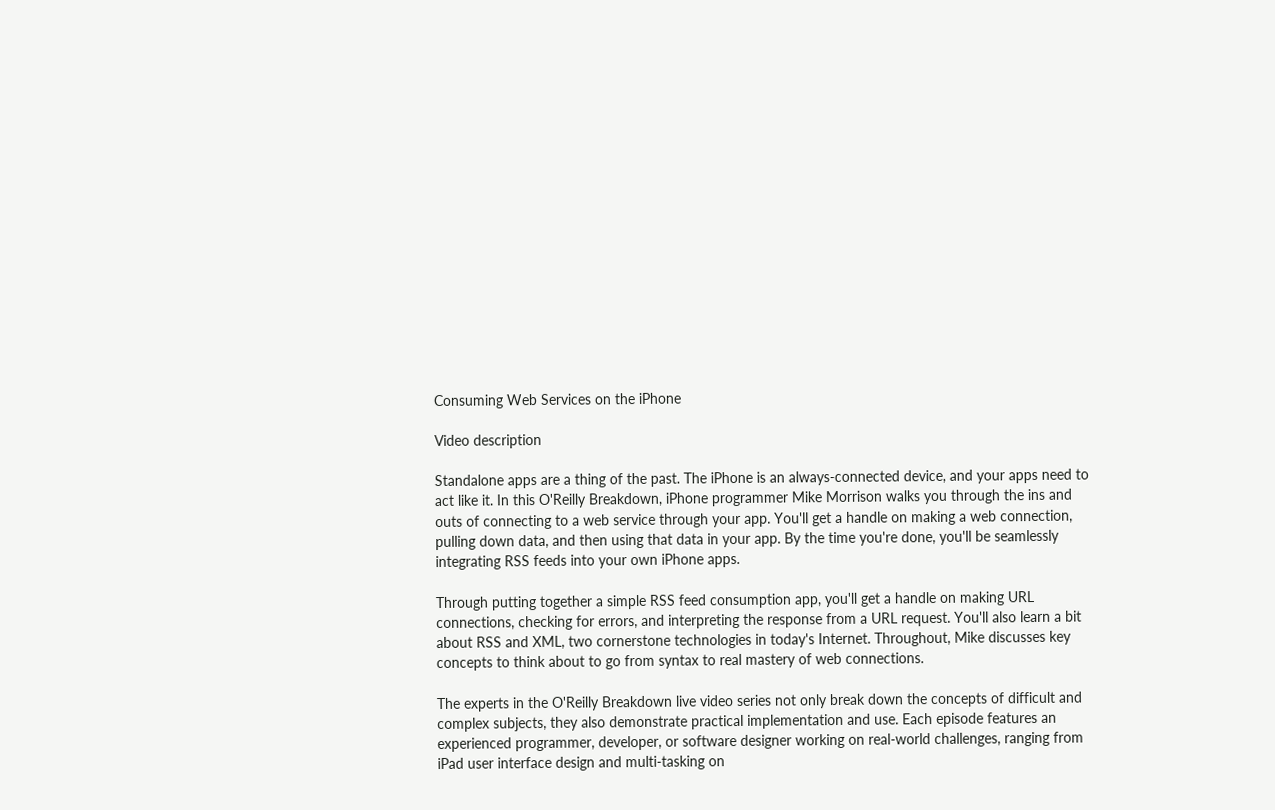Consuming Web Services on the iPhone

Video description

Standalone apps are a thing of the past. The iPhone is an always-connected device, and your apps need to act like it. In this O'Reilly Breakdown, iPhone programmer Mike Morrison walks you through the ins and outs of connecting to a web service through your app. You'll get a handle on making a web connection, pulling down data, and then using that data in your app. By the time you're done, you'll be seamlessly integrating RSS feeds into your own iPhone apps.

Through putting together a simple RSS feed consumption app, you'll get a handle on making URL connections, checking for errors, and interpreting the response from a URL request. You'll also learn a bit about RSS and XML, two cornerstone technologies in today's Internet. Throughout, Mike discusses key concepts to think about to go from syntax to real mastery of web connections.

The experts in the O'Reilly Breakdown live video series not only break down the concepts of difficult and complex subjects, they also demonstrate practical implementation and use. Each episode features an experienced programmer, developer, or software designer working on real-world challenges, ranging from iPad user interface design and multi-tasking on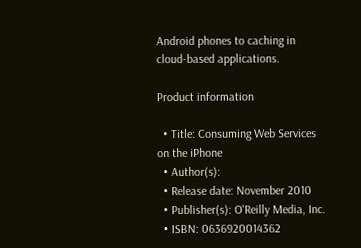Android phones to caching in cloud-based applications.

Product information

  • Title: Consuming Web Services on the iPhone
  • Author(s):
  • Release date: November 2010
  • Publisher(s): O'Reilly Media, Inc.
  • ISBN: 0636920014362